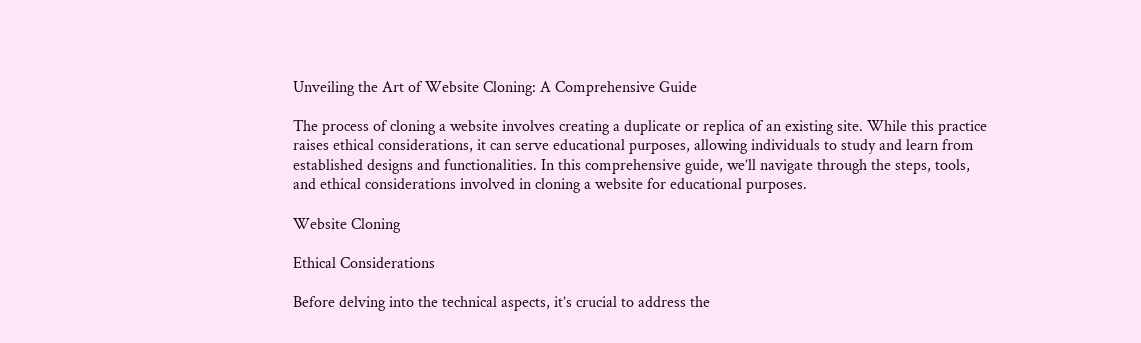Unveiling the Art of Website Cloning: A Comprehensive Guide

The process of cloning a website involves creating a duplicate or replica of an existing site. While this practice raises ethical considerations, it can serve educational purposes, allowing individuals to study and learn from established designs and functionalities. In this comprehensive guide, we’ll navigate through the steps, tools, and ethical considerations involved in cloning a website for educational purposes.

Website Cloning

Ethical Considerations

Before delving into the technical aspects, it’s crucial to address the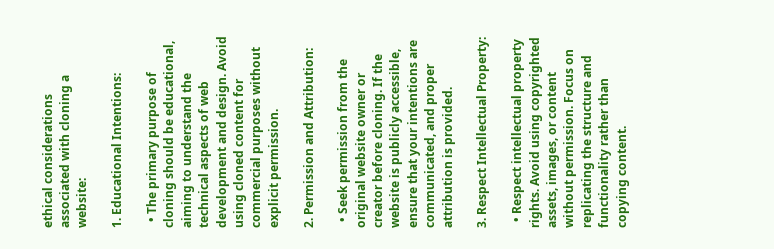ethical considerations associated with cloning a website:

1. Educational Intentions:

  • The primary purpose of cloning should be educational, aiming to understand the technical aspects of web development and design. Avoid using cloned content for commercial purposes without explicit permission.

2. Permission and Attribution:

  • Seek permission from the original website owner or creator before cloning. If the website is publicly accessible, ensure that your intentions are communicated, and proper attribution is provided.

3. Respect Intellectual Property:

  • Respect intellectual property rights. Avoid using copyrighted assets, images, or content without permission. Focus on replicating the structure and functionality rather than copying content.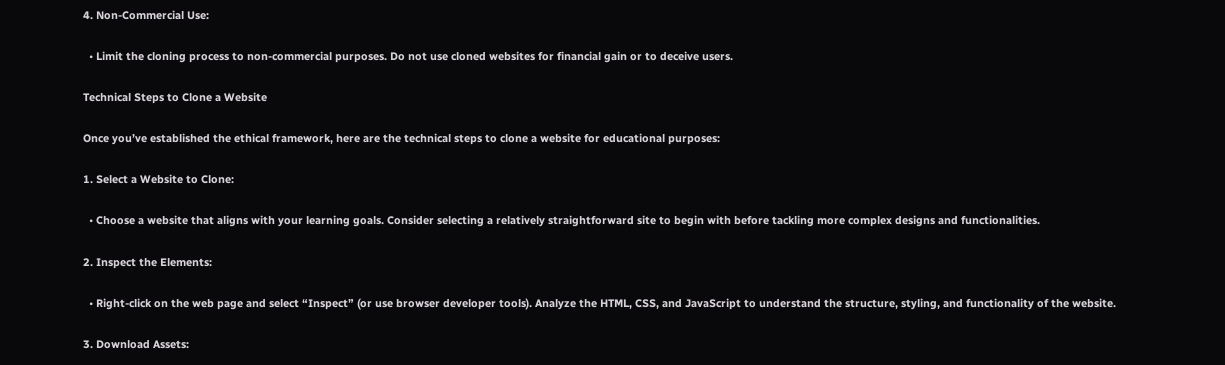4. Non-Commercial Use:

  • Limit the cloning process to non-commercial purposes. Do not use cloned websites for financial gain or to deceive users.

Technical Steps to Clone a Website

Once you’ve established the ethical framework, here are the technical steps to clone a website for educational purposes:

1. Select a Website to Clone:

  • Choose a website that aligns with your learning goals. Consider selecting a relatively straightforward site to begin with before tackling more complex designs and functionalities.

2. Inspect the Elements:

  • Right-click on the web page and select “Inspect” (or use browser developer tools). Analyze the HTML, CSS, and JavaScript to understand the structure, styling, and functionality of the website.

3. Download Assets: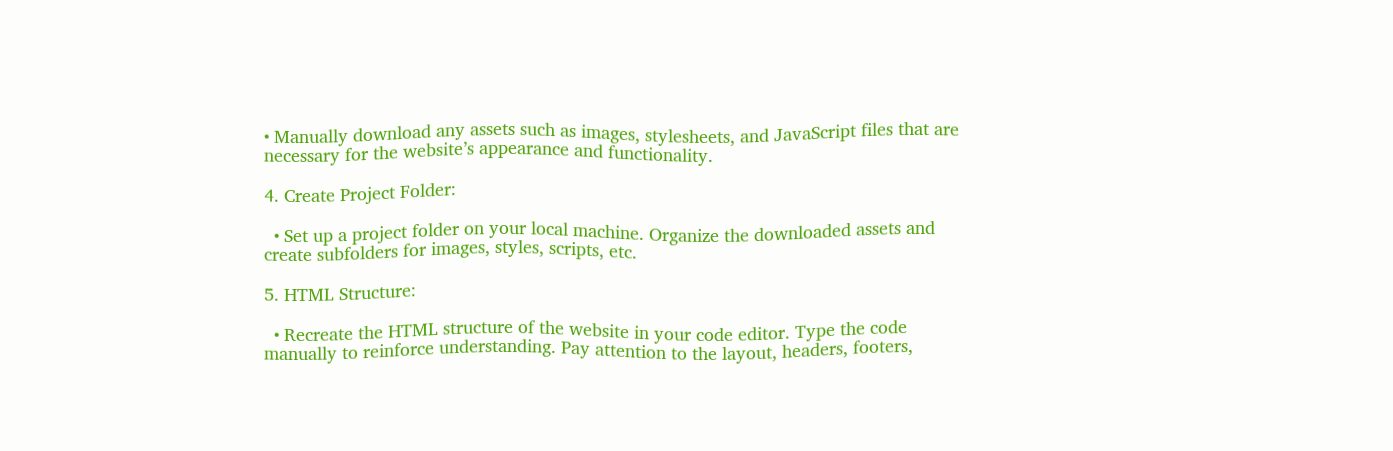• Manually download any assets such as images, stylesheets, and JavaScript files that are necessary for the website’s appearance and functionality.

4. Create Project Folder:

  • Set up a project folder on your local machine. Organize the downloaded assets and create subfolders for images, styles, scripts, etc.

5. HTML Structure:

  • Recreate the HTML structure of the website in your code editor. Type the code manually to reinforce understanding. Pay attention to the layout, headers, footers,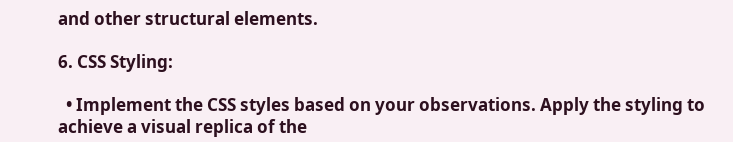and other structural elements.

6. CSS Styling:

  • Implement the CSS styles based on your observations. Apply the styling to achieve a visual replica of the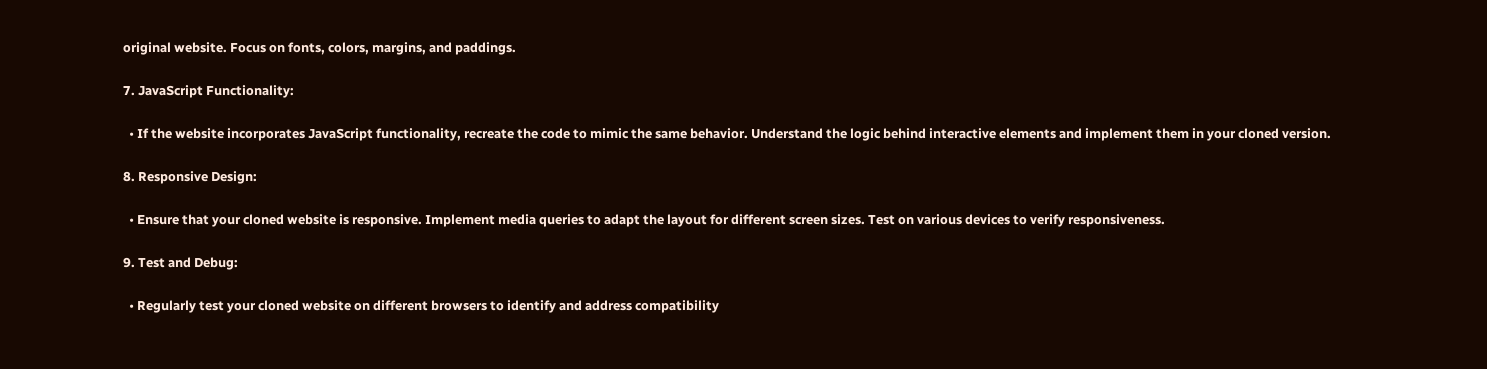original website. Focus on fonts, colors, margins, and paddings.

7. JavaScript Functionality:

  • If the website incorporates JavaScript functionality, recreate the code to mimic the same behavior. Understand the logic behind interactive elements and implement them in your cloned version.

8. Responsive Design:

  • Ensure that your cloned website is responsive. Implement media queries to adapt the layout for different screen sizes. Test on various devices to verify responsiveness.

9. Test and Debug:

  • Regularly test your cloned website on different browsers to identify and address compatibility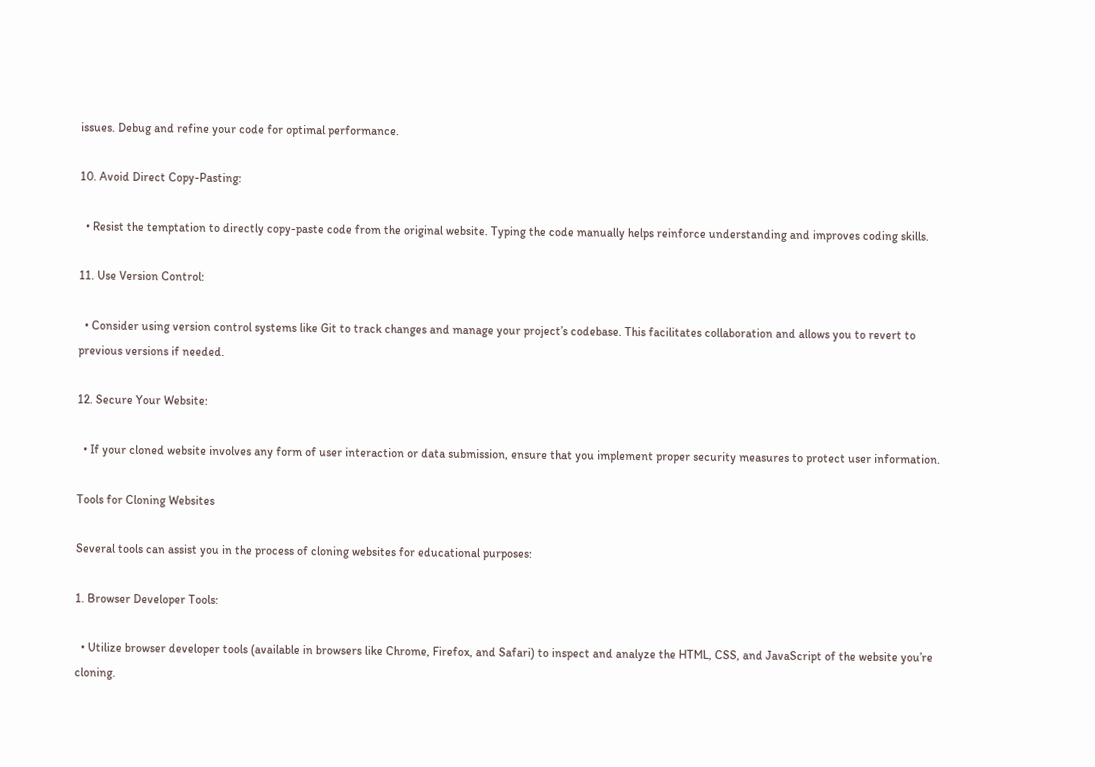issues. Debug and refine your code for optimal performance.

10. Avoid Direct Copy-Pasting:

  • Resist the temptation to directly copy-paste code from the original website. Typing the code manually helps reinforce understanding and improves coding skills.

11. Use Version Control:

  • Consider using version control systems like Git to track changes and manage your project’s codebase. This facilitates collaboration and allows you to revert to previous versions if needed.

12. Secure Your Website:

  • If your cloned website involves any form of user interaction or data submission, ensure that you implement proper security measures to protect user information.

Tools for Cloning Websites

Several tools can assist you in the process of cloning websites for educational purposes:

1. Browser Developer Tools:

  • Utilize browser developer tools (available in browsers like Chrome, Firefox, and Safari) to inspect and analyze the HTML, CSS, and JavaScript of the website you’re cloning.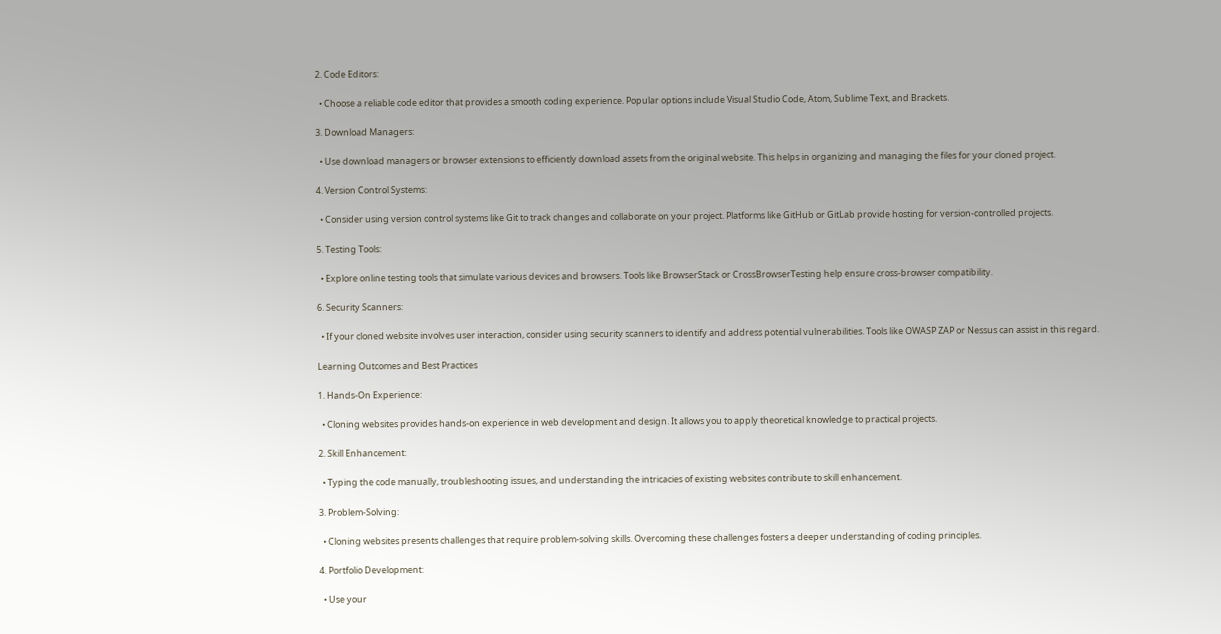2. Code Editors:

  • Choose a reliable code editor that provides a smooth coding experience. Popular options include Visual Studio Code, Atom, Sublime Text, and Brackets.

3. Download Managers:

  • Use download managers or browser extensions to efficiently download assets from the original website. This helps in organizing and managing the files for your cloned project.

4. Version Control Systems:

  • Consider using version control systems like Git to track changes and collaborate on your project. Platforms like GitHub or GitLab provide hosting for version-controlled projects.

5. Testing Tools:

  • Explore online testing tools that simulate various devices and browsers. Tools like BrowserStack or CrossBrowserTesting help ensure cross-browser compatibility.

6. Security Scanners:

  • If your cloned website involves user interaction, consider using security scanners to identify and address potential vulnerabilities. Tools like OWASP ZAP or Nessus can assist in this regard.

Learning Outcomes and Best Practices

1. Hands-On Experience:

  • Cloning websites provides hands-on experience in web development and design. It allows you to apply theoretical knowledge to practical projects.

2. Skill Enhancement:

  • Typing the code manually, troubleshooting issues, and understanding the intricacies of existing websites contribute to skill enhancement.

3. Problem-Solving:

  • Cloning websites presents challenges that require problem-solving skills. Overcoming these challenges fosters a deeper understanding of coding principles.

4. Portfolio Development:

  • Use your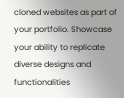cloned websites as part of your portfolio. Showcase your ability to replicate diverse designs and functionalities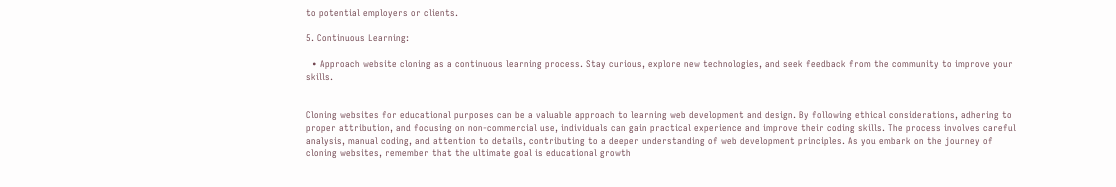to potential employers or clients.

5. Continuous Learning:

  • Approach website cloning as a continuous learning process. Stay curious, explore new technologies, and seek feedback from the community to improve your skills.


Cloning websites for educational purposes can be a valuable approach to learning web development and design. By following ethical considerations, adhering to proper attribution, and focusing on non-commercial use, individuals can gain practical experience and improve their coding skills. The process involves careful analysis, manual coding, and attention to details, contributing to a deeper understanding of web development principles. As you embark on the journey of cloning websites, remember that the ultimate goal is educational growth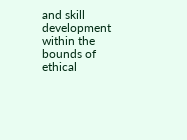and skill development within the bounds of ethical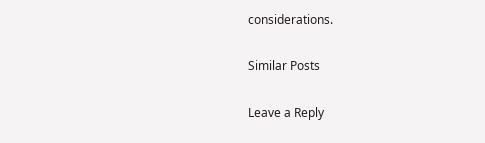considerations.

Similar Posts

Leave a Reply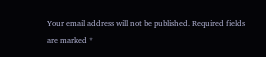Your email address will not be published. Required fields are marked *